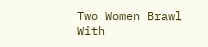Two Women Brawl With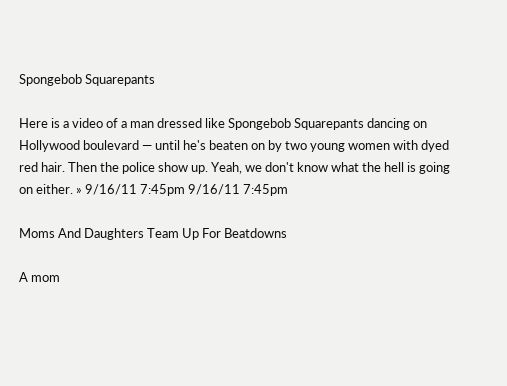Spongebob Squarepants

Here is a video of a man dressed like Spongebob Squarepants dancing on Hollywood boulevard — until he's beaten on by two young women with dyed red hair. Then the police show up. Yeah, we don't know what the hell is going on either. » 9/16/11 7:45pm 9/16/11 7:45pm

Moms And Daughters Team Up For Beatdowns

A mom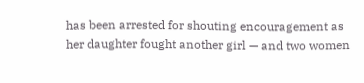has been arrested for shouting encouragement as her daughter fought another girl — and two women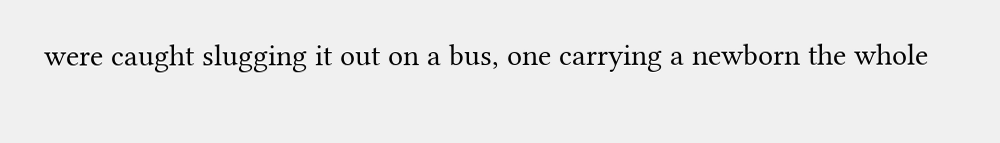were caught slugging it out on a bus, one carrying a newborn the whole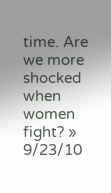time. Are we more shocked when women fight? » 9/23/10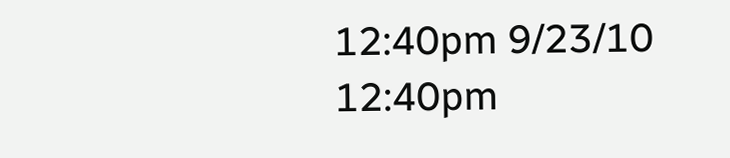12:40pm 9/23/10 12:40pm